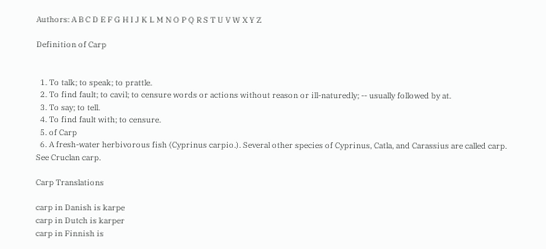Authors: A B C D E F G H I J K L M N O P Q R S T U V W X Y Z

Definition of Carp


  1. To talk; to speak; to prattle.
  2. To find fault; to cavil; to censure words or actions without reason or ill-naturedly; -- usually followed by at.
  3. To say; to tell.
  4. To find fault with; to censure.
  5. of Carp
  6. A fresh-water herbivorous fish (Cyprinus carpio.). Several other species of Cyprinus, Catla, and Carassius are called carp. See Cruclan carp.

Carp Translations

carp in Danish is karpe
carp in Dutch is karper
carp in Finnish is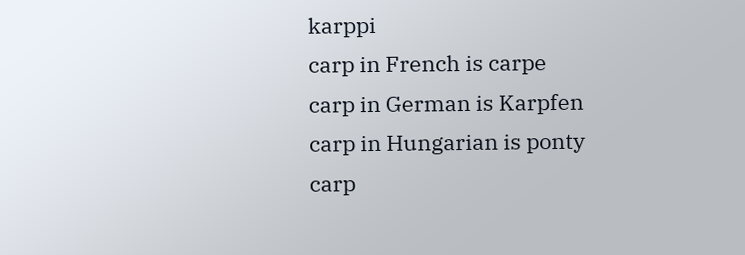karppi
carp in French is carpe
carp in German is Karpfen
carp in Hungarian is ponty
carp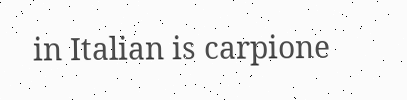in Italian is carpione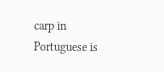carp in Portuguese is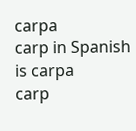carpa
carp in Spanish is carpa
carp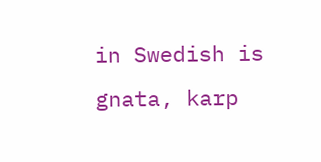in Swedish is gnata, karp